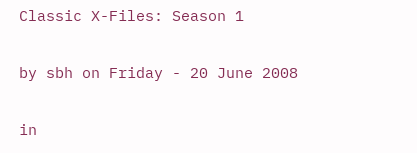Classic X-Files: Season 1

by sbh on Friday - 20 June 2008

in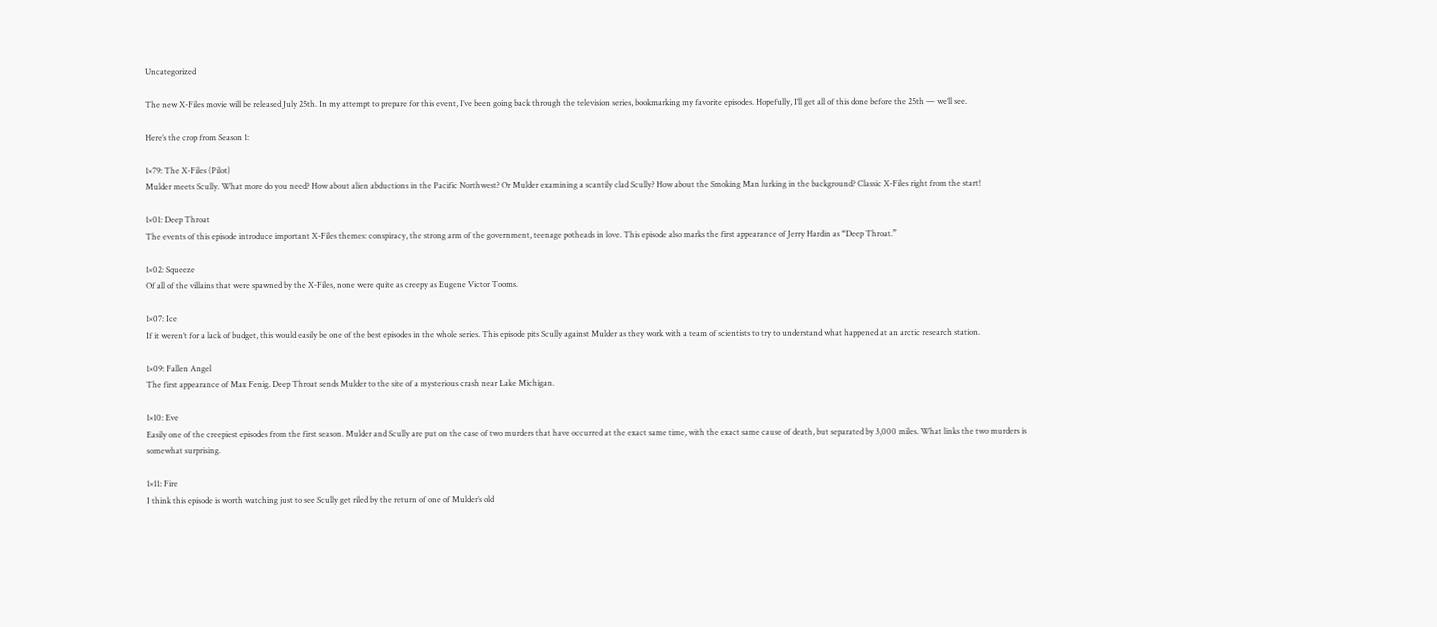Uncategorized

The new X-Files movie will be released July 25th. In my attempt to prepare for this event, I’ve been going back through the television series, bookmarking my favorite episodes. Hopefully, I’ll get all of this done before the 25th — we’ll see.

Here’s the crop from Season 1:

1×79: The X-Files (Pilot)
Mulder meets Scully. What more do you need? How about alien abductions in the Pacific Northwest? Or Mulder examining a scantily clad Scully? How about the Smoking Man lurking in the background? Classic X-Files right from the start!

1×01: Deep Throat
The events of this episode introduce important X-Files themes: conspiracy, the strong arm of the government, teenage potheads in love. This episode also marks the first appearance of Jerry Hardin as “Deep Throat.”

1×02: Squeeze
Of all of the villains that were spawned by the X-Files, none were quite as creepy as Eugene Victor Tooms.

1×07: Ice
If it weren’t for a lack of budget, this would easily be one of the best episodes in the whole series. This episode pits Scully against Mulder as they work with a team of scientists to try to understand what happened at an arctic research station.

1×09: Fallen Angel
The first appearance of Max Fenig. Deep Throat sends Mulder to the site of a mysterious crash near Lake Michigan.

1×10: Eve
Easily one of the creepiest episodes from the first season. Mulder and Scully are put on the case of two murders that have occurred at the exact same time, with the exact same cause of death, but separated by 3,000 miles. What links the two murders is somewhat surprising.

1×11: Fire
I think this episode is worth watching just to see Scully get riled by the return of one of Mulder’s old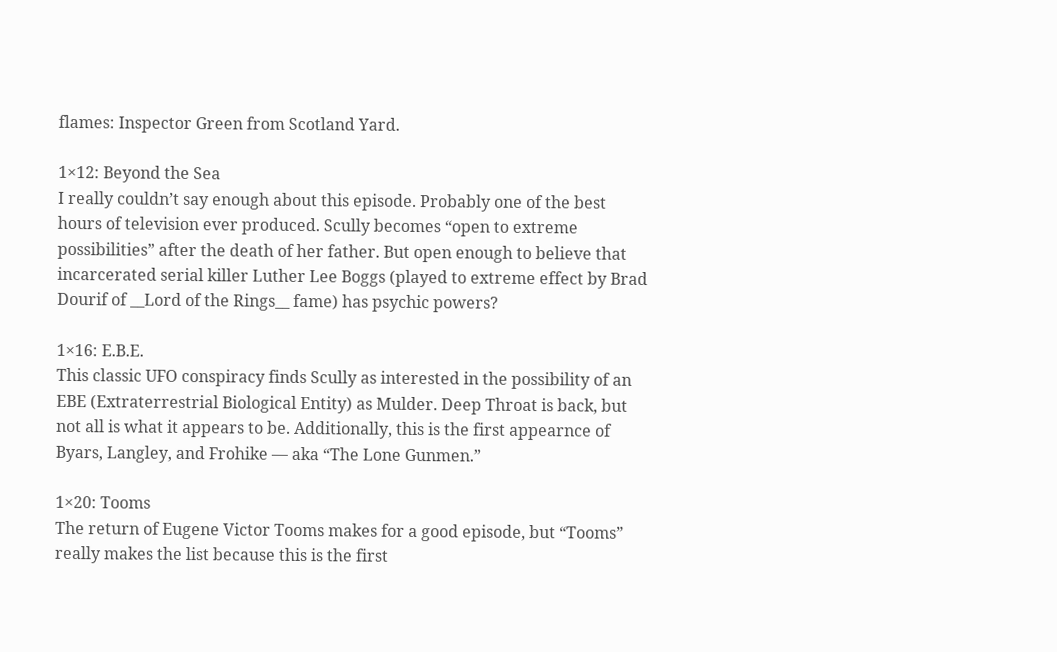flames: Inspector Green from Scotland Yard.

1×12: Beyond the Sea
I really couldn’t say enough about this episode. Probably one of the best hours of television ever produced. Scully becomes “open to extreme possibilities” after the death of her father. But open enough to believe that incarcerated serial killer Luther Lee Boggs (played to extreme effect by Brad Dourif of __Lord of the Rings__ fame) has psychic powers?

1×16: E.B.E.
This classic UFO conspiracy finds Scully as interested in the possibility of an EBE (Extraterrestrial Biological Entity) as Mulder. Deep Throat is back, but not all is what it appears to be. Additionally, this is the first appearnce of Byars, Langley, and Frohike — aka “The Lone Gunmen.”

1×20: Tooms
The return of Eugene Victor Tooms makes for a good episode, but “Tooms” really makes the list because this is the first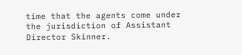time that the agents come under the jurisdiction of Assistant Director Skinner.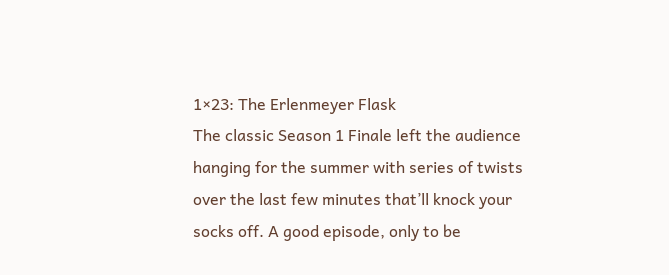1×23: The Erlenmeyer Flask
The classic Season 1 Finale left the audience hanging for the summer with series of twists over the last few minutes that’ll knock your socks off. A good episode, only to be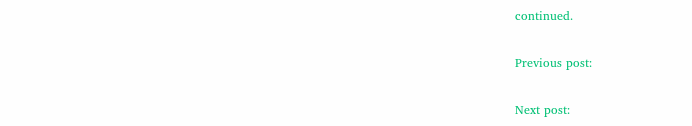continued.

Previous post:

Next post: